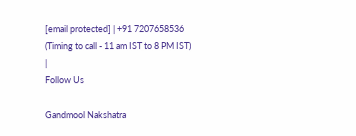[email protected] | +91 7207658536 (Timing to call - 11 am IST to 8 PM IST) |
Follow Us

Gandmool Nakshatra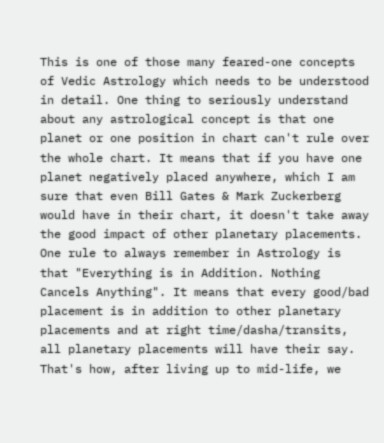This is one of those many feared-one concepts of Vedic Astrology which needs to be understood in detail. One thing to seriously understand about any astrological concept is that one planet or one position in chart can't rule over the whole chart. It means that if you have one planet negatively placed anywhere, which I am sure that even Bill Gates & Mark Zuckerberg would have in their chart, it doesn't take away the good impact of other planetary placements. One rule to always remember in Astrology is that "Everything is in Addition. Nothing Cancels Anything". It means that every good/bad placement is in addition to other planetary placements and at right time/dasha/transits, all planetary placements will have their say. That's how, after living up to mid-life, we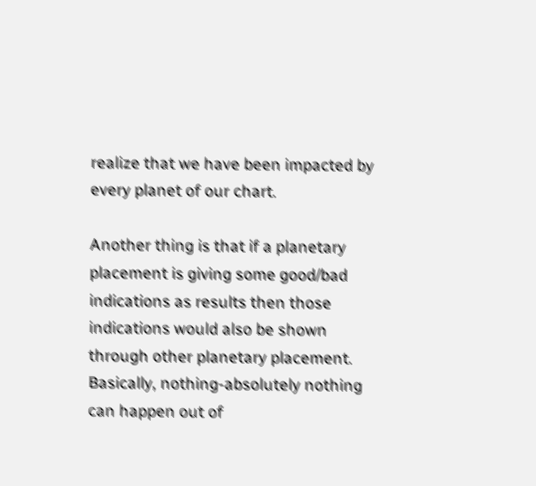realize that we have been impacted by every planet of our chart.

Another thing is that if a planetary placement is giving some good/bad indications as results then those indications would also be shown through other planetary placement. Basically, nothing-absolutely nothing can happen out of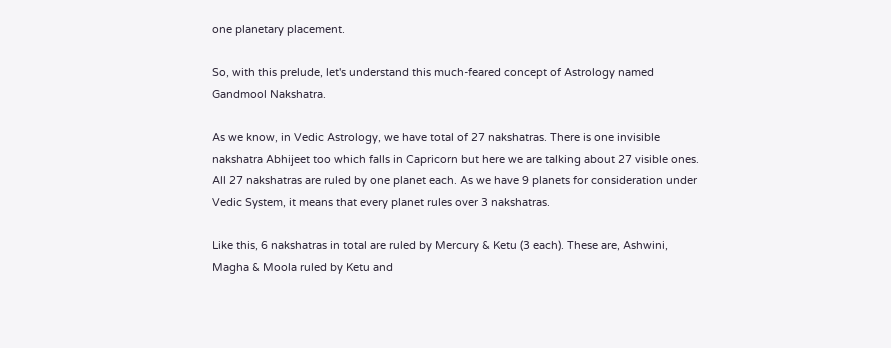one planetary placement.

So, with this prelude, let's understand this much-feared concept of Astrology named Gandmool Nakshatra.

As we know, in Vedic Astrology, we have total of 27 nakshatras. There is one invisible nakshatra Abhijeet too which falls in Capricorn but here we are talking about 27 visible ones. All 27 nakshatras are ruled by one planet each. As we have 9 planets for consideration under Vedic System, it means that every planet rules over 3 nakshatras.

Like this, 6 nakshatras in total are ruled by Mercury & Ketu (3 each). These are, Ashwini, Magha & Moola ruled by Ketu and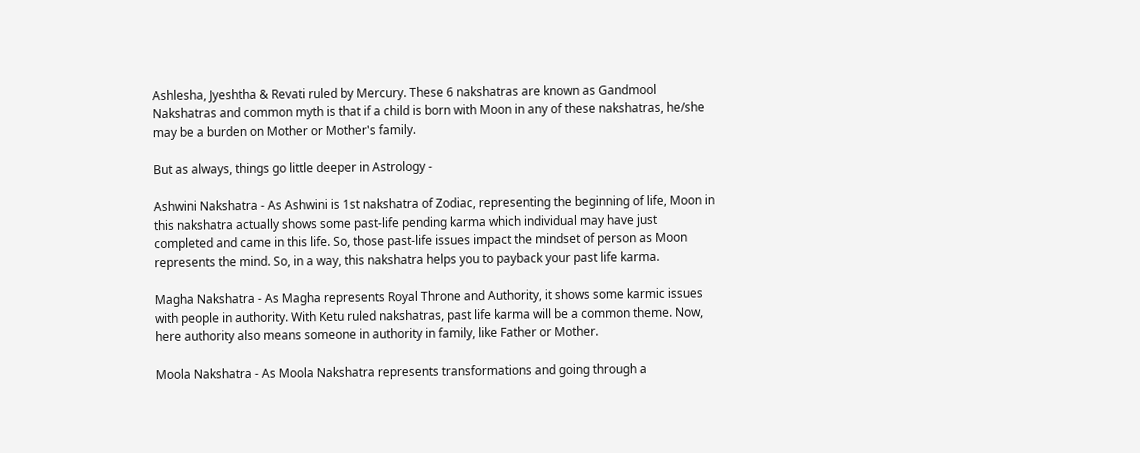Ashlesha, Jyeshtha & Revati ruled by Mercury. These 6 nakshatras are known as Gandmool Nakshatras and common myth is that if a child is born with Moon in any of these nakshatras, he/she may be a burden on Mother or Mother's family.

But as always, things go little deeper in Astrology -

Ashwini Nakshatra - As Ashwini is 1st nakshatra of Zodiac, representing the beginning of life, Moon in this nakshatra actually shows some past-life pending karma which individual may have just completed and came in this life. So, those past-life issues impact the mindset of person as Moon represents the mind. So, in a way, this nakshatra helps you to payback your past life karma.

Magha Nakshatra - As Magha represents Royal Throne and Authority, it shows some karmic issues with people in authority. With Ketu ruled nakshatras, past life karma will be a common theme. Now, here authority also means someone in authority in family, like Father or Mother.

Moola Nakshatra - As Moola Nakshatra represents transformations and going through a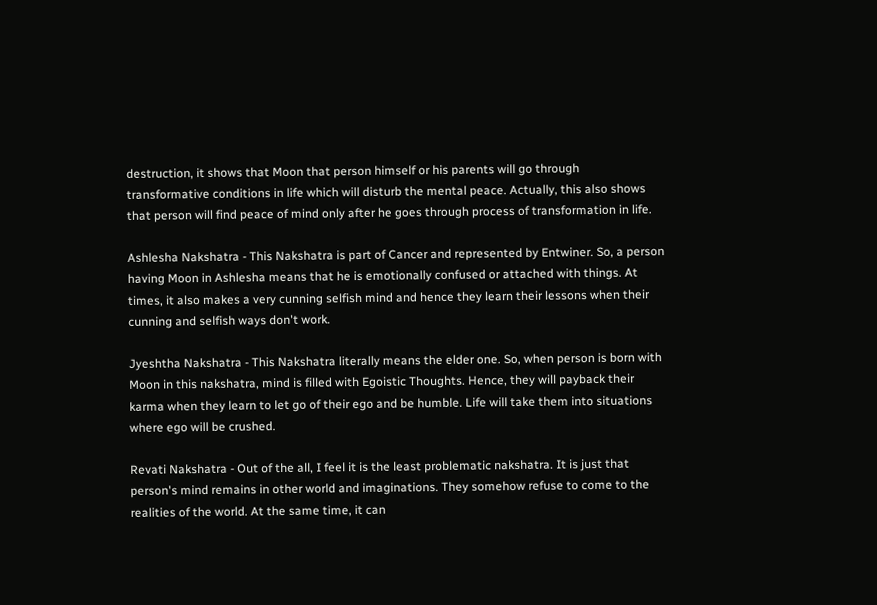destruction, it shows that Moon that person himself or his parents will go through transformative conditions in life which will disturb the mental peace. Actually, this also shows that person will find peace of mind only after he goes through process of transformation in life.

Ashlesha Nakshatra - This Nakshatra is part of Cancer and represented by Entwiner. So, a person having Moon in Ashlesha means that he is emotionally confused or attached with things. At times, it also makes a very cunning selfish mind and hence they learn their lessons when their cunning and selfish ways don't work.

Jyeshtha Nakshatra - This Nakshatra literally means the elder one. So, when person is born with Moon in this nakshatra, mind is filled with Egoistic Thoughts. Hence, they will payback their karma when they learn to let go of their ego and be humble. Life will take them into situations where ego will be crushed.

Revati Nakshatra - Out of the all, I feel it is the least problematic nakshatra. It is just that person's mind remains in other world and imaginations. They somehow refuse to come to the realities of the world. At the same time, it can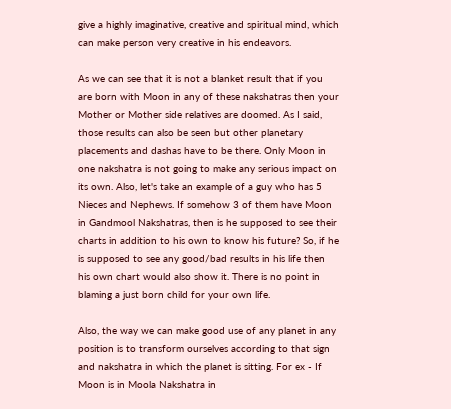give a highly imaginative, creative and spiritual mind, which can make person very creative in his endeavors.

As we can see that it is not a blanket result that if you are born with Moon in any of these nakshatras then your Mother or Mother side relatives are doomed. As I said, those results can also be seen but other planetary placements and dashas have to be there. Only Moon in one nakshatra is not going to make any serious impact on its own. Also, let's take an example of a guy who has 5 Nieces and Nephews. If somehow 3 of them have Moon in Gandmool Nakshatras, then is he supposed to see their charts in addition to his own to know his future? So, if he is supposed to see any good/bad results in his life then his own chart would also show it. There is no point in blaming a just born child for your own life.

Also, the way we can make good use of any planet in any position is to transform ourselves according to that sign and nakshatra in which the planet is sitting. For ex - If Moon is in Moola Nakshatra in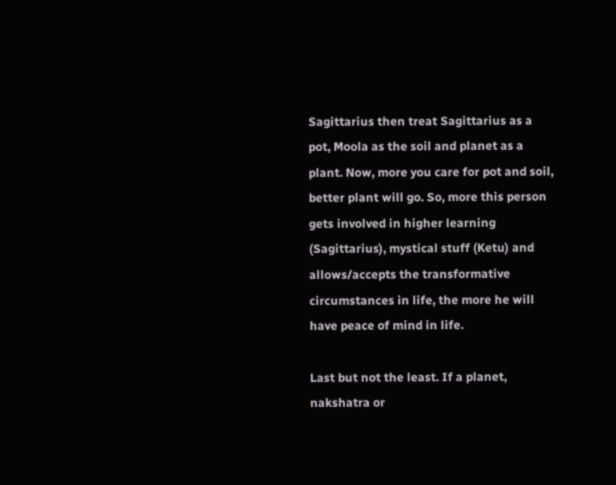Sagittarius then treat Sagittarius as a pot, Moola as the soil and planet as a plant. Now, more you care for pot and soil, better plant will go. So, more this person gets involved in higher learning (Sagittarius), mystical stuff (Ketu) and allows/accepts the transformative circumstances in life, the more he will have peace of mind in life.

Last but not the least. If a planet, nakshatra or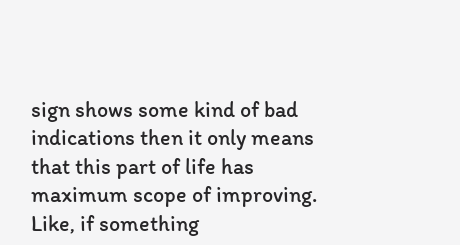sign shows some kind of bad indications then it only means that this part of life has maximum scope of improving. Like, if something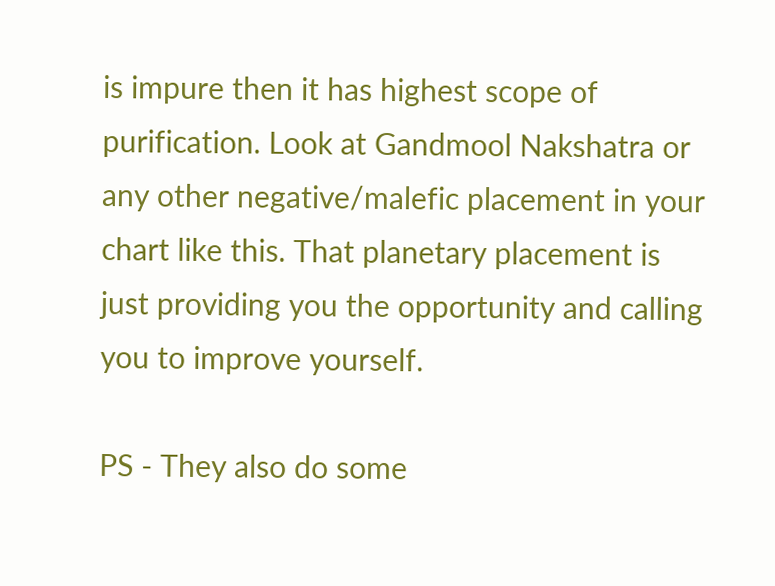is impure then it has highest scope of purification. Look at Gandmool Nakshatra or any other negative/malefic placement in your chart like this. That planetary placement is just providing you the opportunity and calling you to improve yourself.

PS - They also do some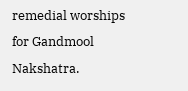remedial worships for Gandmool Nakshatra.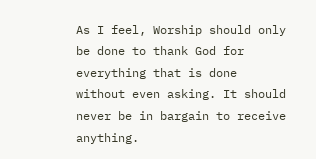As I feel, Worship should only be done to thank God for everything that is done without even asking. It should never be in bargain to receive anything.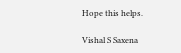Hope this helps.

Vishal S Saxena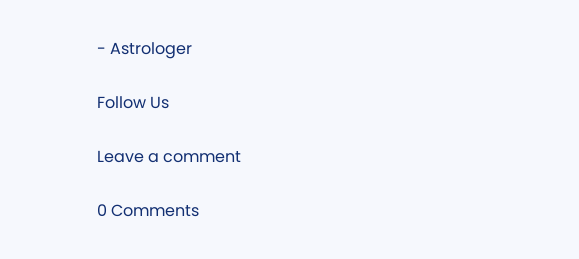- Astrologer

Follow Us

Leave a comment

0 Comments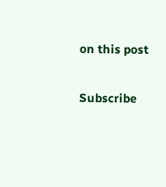on this post

Subscribe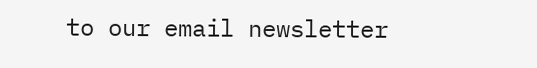to our email newsletter